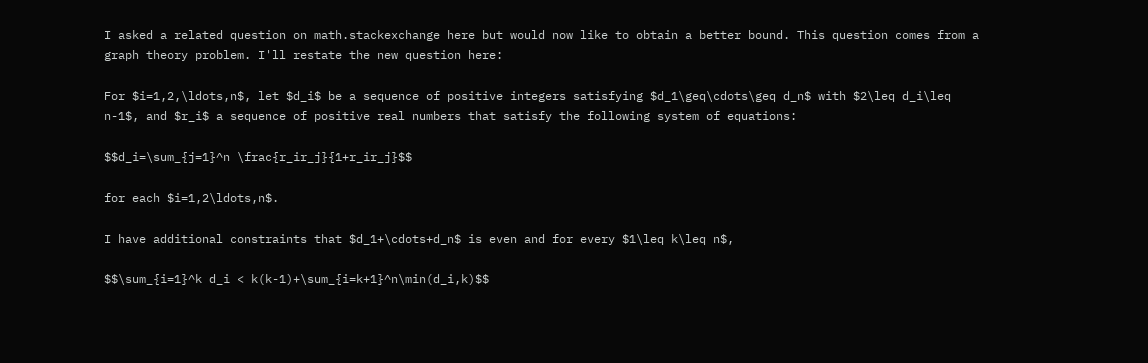I asked a related question on math.stackexchange here but would now like to obtain a better bound. This question comes from a graph theory problem. I'll restate the new question here:

For $i=1,2,\ldots,n$, let $d_i$ be a sequence of positive integers satisfying $d_1\geq\cdots\geq d_n$ with $2\leq d_i\leq n-1$, and $r_i$ a sequence of positive real numbers that satisfy the following system of equations:

$$d_i=\sum_{j=1}^n \frac{r_ir_j}{1+r_ir_j}$$

for each $i=1,2\ldots,n$.

I have additional constraints that $d_1+\cdots+d_n$ is even and for every $1\leq k\leq n$,

$$\sum_{i=1}^k d_i < k(k-1)+\sum_{i=k+1}^n\min(d_i,k)$$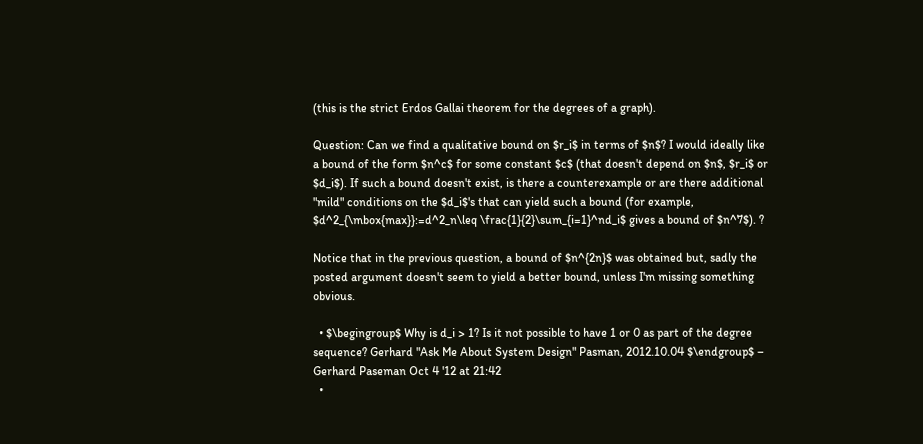(this is the strict Erdos Gallai theorem for the degrees of a graph).

Question: Can we find a qualitative bound on $r_i$ in terms of $n$? I would ideally like a bound of the form $n^c$ for some constant $c$ (that doesn't depend on $n$, $r_i$ or $d_i$). If such a bound doesn't exist, is there a counterexample or are there additional "mild" conditions on the $d_i$'s that can yield such a bound (for example, $d^2_{\mbox{max}}:=d^2_n\leq \frac{1}{2}\sum_{i=1}^nd_i$ gives a bound of $n^7$). ?

Notice that in the previous question, a bound of $n^{2n}$ was obtained but, sadly the posted argument doesn't seem to yield a better bound, unless I'm missing something obvious.

  • $\begingroup$ Why is d_i > 1? Is it not possible to have 1 or 0 as part of the degree sequence? Gerhard "Ask Me About System Design" Pasman, 2012.10.04 $\endgroup$ – Gerhard Paseman Oct 4 '12 at 21:42
  •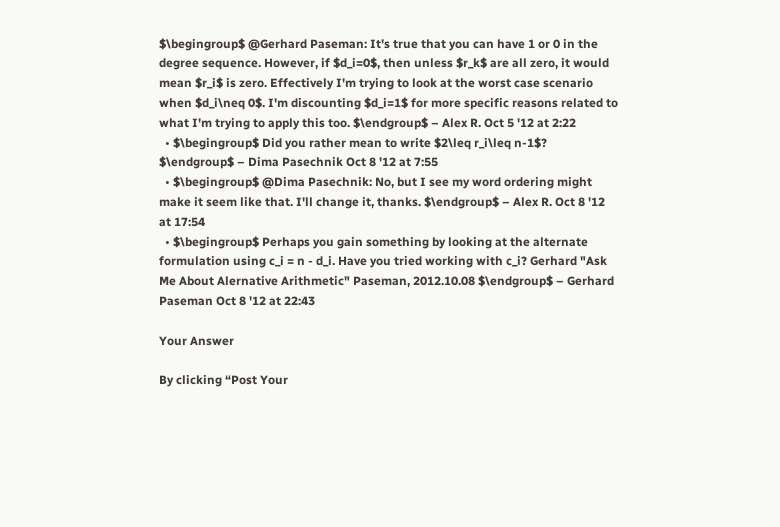$\begingroup$ @Gerhard Paseman: It's true that you can have 1 or 0 in the degree sequence. However, if $d_i=0$, then unless $r_k$ are all zero, it would mean $r_i$ is zero. Effectively I'm trying to look at the worst case scenario when $d_i\neq 0$. I'm discounting $d_i=1$ for more specific reasons related to what I'm trying to apply this too. $\endgroup$ – Alex R. Oct 5 '12 at 2:22
  • $\begingroup$ Did you rather mean to write $2\leq r_i\leq n-1$? $\endgroup$ – Dima Pasechnik Oct 8 '12 at 7:55
  • $\begingroup$ @Dima Pasechnik: No, but I see my word ordering might make it seem like that. I'll change it, thanks. $\endgroup$ – Alex R. Oct 8 '12 at 17:54
  • $\begingroup$ Perhaps you gain something by looking at the alternate formulation using c_i = n - d_i. Have you tried working with c_i? Gerhard "Ask Me About Alernative Arithmetic" Paseman, 2012.10.08 $\endgroup$ – Gerhard Paseman Oct 8 '12 at 22:43

Your Answer

By clicking “Post Your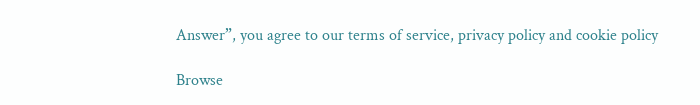Answer”, you agree to our terms of service, privacy policy and cookie policy

Browse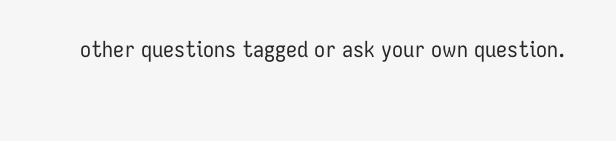other questions tagged or ask your own question.